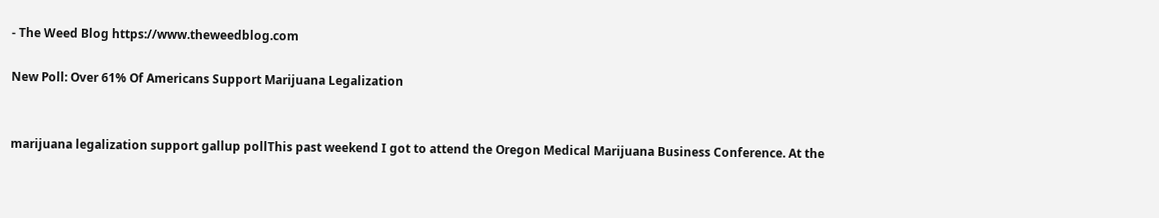- The Weed Blog https://www.theweedblog.com

New Poll: Over 61% Of Americans Support Marijuana Legalization


marijuana legalization support gallup pollThis past weekend I got to attend the Oregon Medical Marijuana Business Conference. At the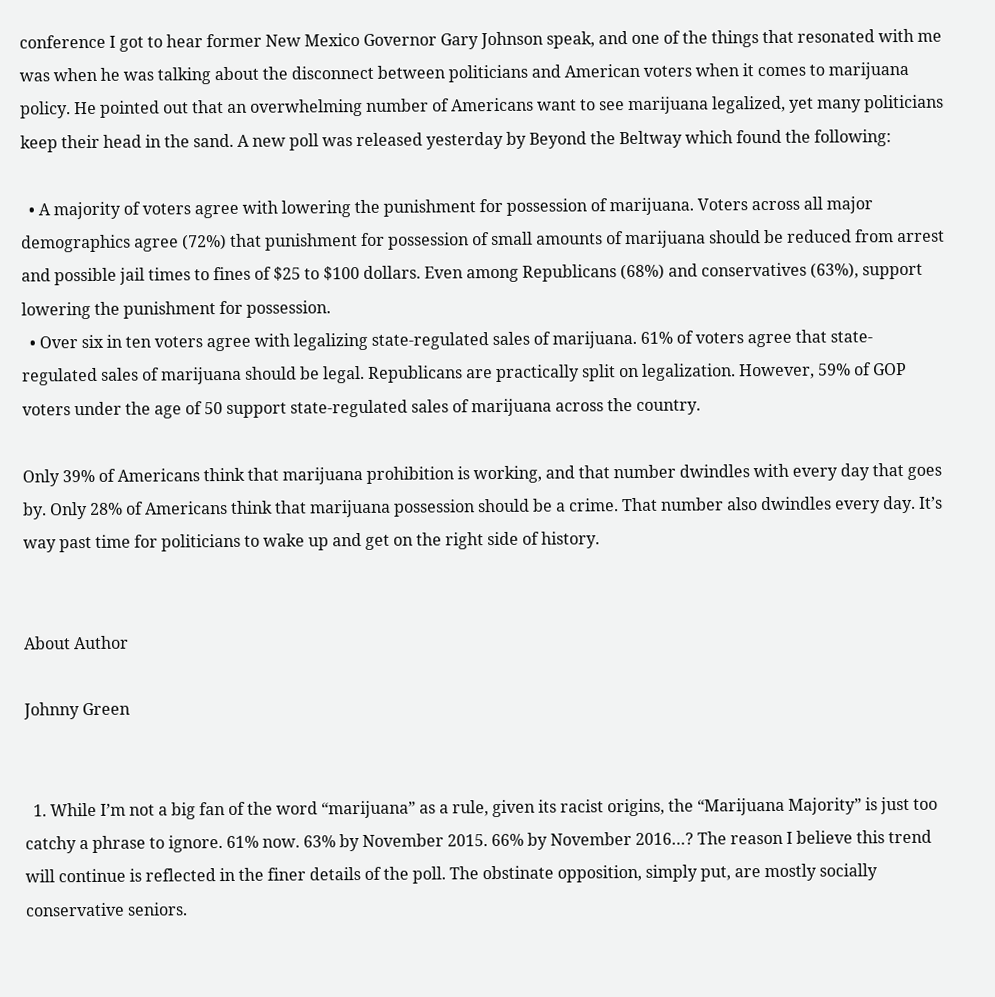conference I got to hear former New Mexico Governor Gary Johnson speak, and one of the things that resonated with me was when he was talking about the disconnect between politicians and American voters when it comes to marijuana policy. He pointed out that an overwhelming number of Americans want to see marijuana legalized, yet many politicians keep their head in the sand. A new poll was released yesterday by Beyond the Beltway which found the following:

  • A majority of voters agree with lowering the punishment for possession of marijuana. Voters across all major demographics agree (72%) that punishment for possession of small amounts of marijuana should be reduced from arrest and possible jail times to fines of $25 to $100 dollars. Even among Republicans (68%) and conservatives (63%), support lowering the punishment for possession.
  • Over six in ten voters agree with legalizing state-regulated sales of marijuana. 61% of voters agree that state-regulated sales of marijuana should be legal. Republicans are practically split on legalization. However, 59% of GOP voters under the age of 50 support state-regulated sales of marijuana across the country.

Only 39% of Americans think that marijuana prohibition is working, and that number dwindles with every day that goes by. Only 28% of Americans think that marijuana possession should be a crime. That number also dwindles every day. It’s way past time for politicians to wake up and get on the right side of history.


About Author

Johnny Green


  1. While I’m not a big fan of the word “marijuana” as a rule, given its racist origins, the “Marijuana Majority” is just too catchy a phrase to ignore. 61% now. 63% by November 2015. 66% by November 2016…? The reason I believe this trend will continue is reflected in the finer details of the poll. The obstinate opposition, simply put, are mostly socially conservative seniors.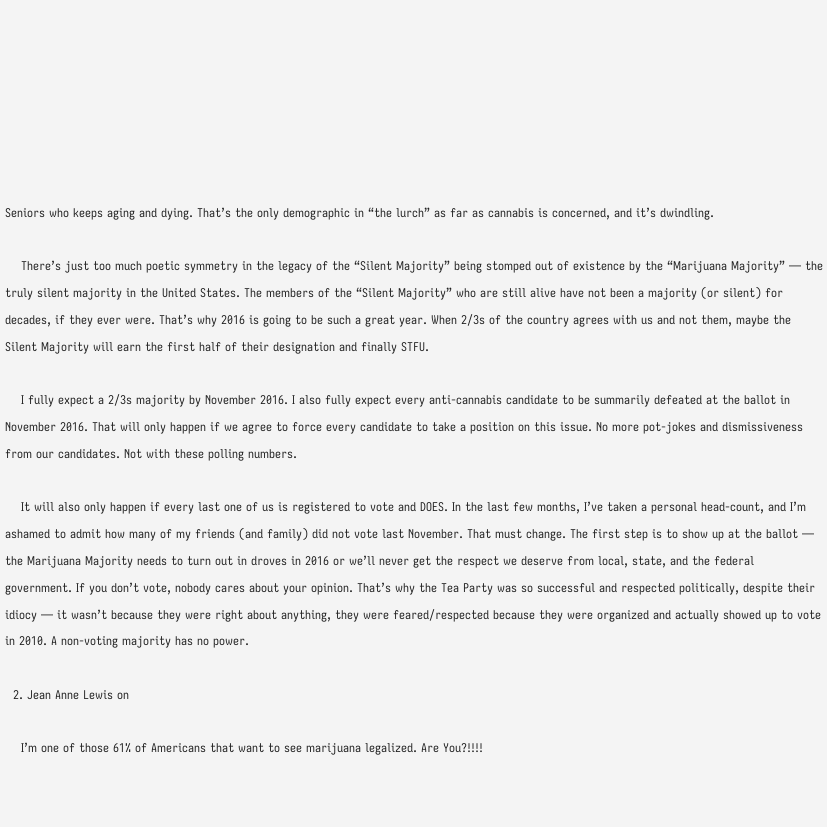Seniors who keeps aging and dying. That’s the only demographic in “the lurch” as far as cannabis is concerned, and it’s dwindling.

    There’s just too much poetic symmetry in the legacy of the “Silent Majority” being stomped out of existence by the “Marijuana Majority” — the truly silent majority in the United States. The members of the “Silent Majority” who are still alive have not been a majority (or silent) for decades, if they ever were. That’s why 2016 is going to be such a great year. When 2/3s of the country agrees with us and not them, maybe the Silent Majority will earn the first half of their designation and finally STFU.

    I fully expect a 2/3s majority by November 2016. I also fully expect every anti-cannabis candidate to be summarily defeated at the ballot in November 2016. That will only happen if we agree to force every candidate to take a position on this issue. No more pot-jokes and dismissiveness from our candidates. Not with these polling numbers.

    It will also only happen if every last one of us is registered to vote and DOES. In the last few months, I’ve taken a personal head-count, and I’m ashamed to admit how many of my friends (and family) did not vote last November. That must change. The first step is to show up at the ballot — the Marijuana Majority needs to turn out in droves in 2016 or we’ll never get the respect we deserve from local, state, and the federal government. If you don’t vote, nobody cares about your opinion. That’s why the Tea Party was so successful and respected politically, despite their idiocy — it wasn’t because they were right about anything, they were feared/respected because they were organized and actually showed up to vote in 2010. A non-voting majority has no power.

  2. Jean Anne Lewis on

    I’m one of those 61% of Americans that want to see marijuana legalized. Are You?!!!!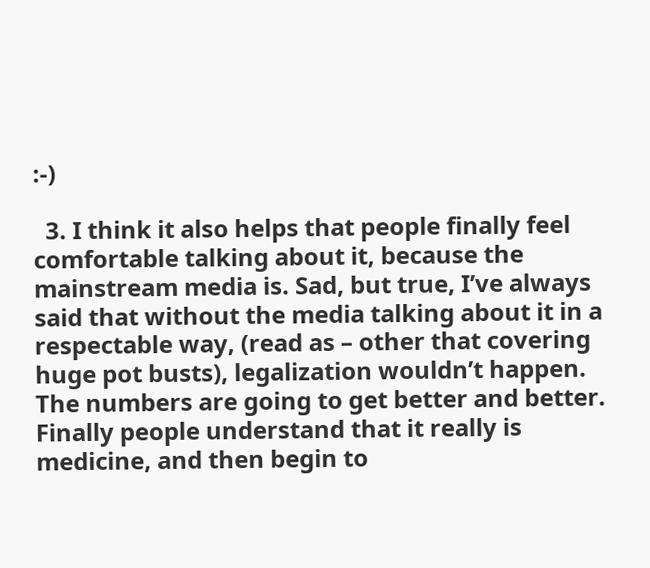:-)

  3. I think it also helps that people finally feel comfortable talking about it, because the mainstream media is. Sad, but true, I’ve always said that without the media talking about it in a respectable way, (read as – other that covering huge pot busts), legalization wouldn’t happen. The numbers are going to get better and better. Finally people understand that it really is medicine, and then begin to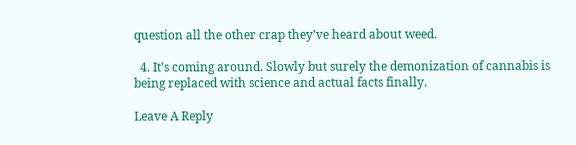question all the other crap they’ve heard about weed.

  4. It’s coming around. Slowly but surely the demonization of cannabis is being replaced with science and actual facts finally.

Leave A Reply